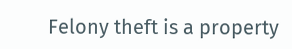Felony theft is a property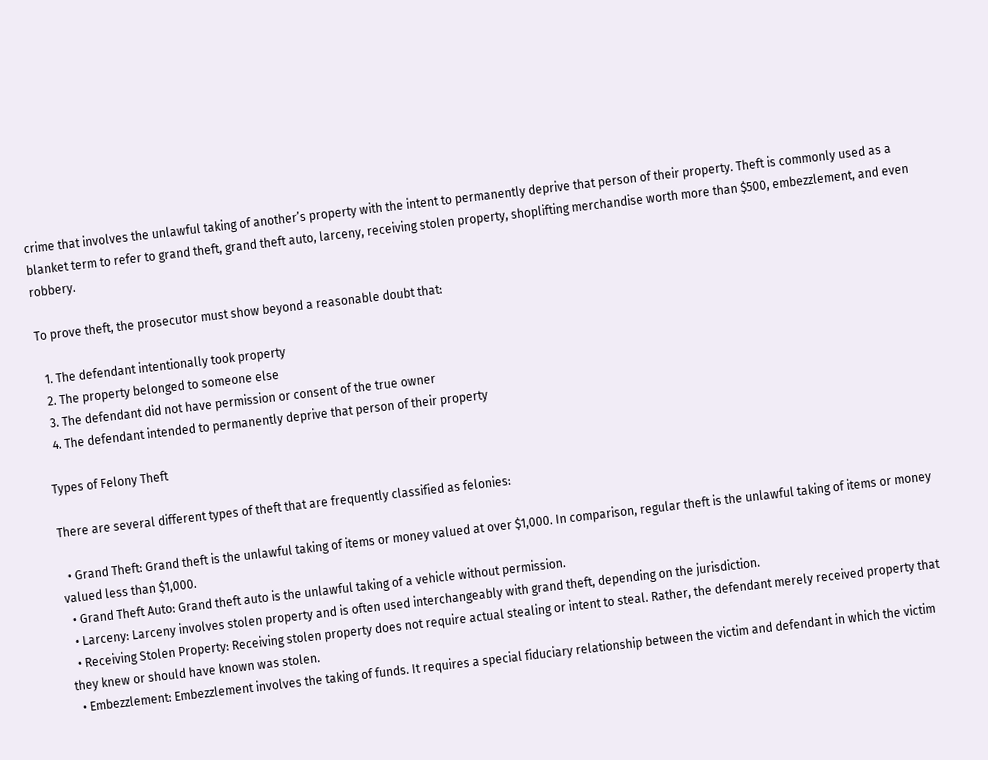crime that involves the unlawful taking of another’s property with the intent to permanently deprive that person of their property. Theft is commonly used as a blanket term to refer to grand theft, grand theft auto, larceny, receiving stolen property, shoplifting merchandise worth more than $500, embezzlement, and even robbery.

To prove theft, the prosecutor must show beyond a reasonable doubt that:

  1. The defendant intentionally took property
  2. The property belonged to someone else
  3. The defendant did not have permission or consent of the true owner
  4. The defendant intended to permanently deprive that person of their property

Types of Felony Theft

There are several different types of theft that are frequently classified as felonies:

  • Grand Theft: Grand theft is the unlawful taking of items or money valued at over $1,000. In comparison, regular theft is the unlawful taking of items or money valued less than $1,000.
  • Grand Theft Auto: Grand theft auto is the unlawful taking of a vehicle without permission.
  • Larceny: Larceny involves stolen property and is often used interchangeably with grand theft, depending on the jurisdiction.
  • Receiving Stolen Property: Receiving stolen property does not require actual stealing or intent to steal. Rather, the defendant merely received property that they knew or should have known was stolen.
  • Embezzlement: Embezzlement involves the taking of funds. It requires a special fiduciary relationship between the victim and defendant in which the victim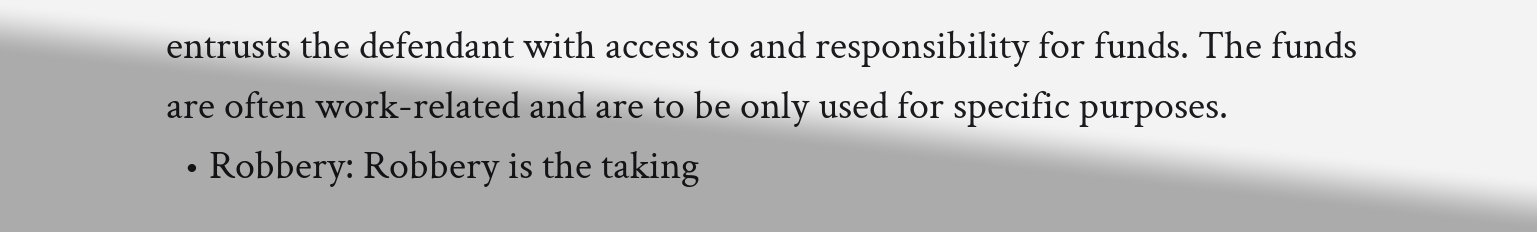entrusts the defendant with access to and responsibility for funds. The funds are often work-related and are to be only used for specific purposes.
  • Robbery: Robbery is the taking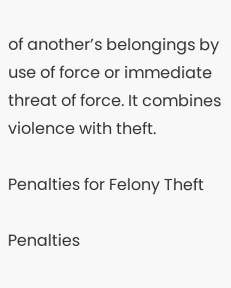of another’s belongings by use of force or immediate threat of force. It combines violence with theft.

Penalties for Felony Theft

Penalties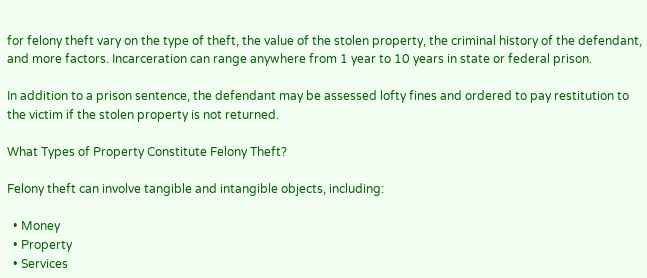for felony theft vary on the type of theft, the value of the stolen property, the criminal history of the defendant, and more factors. Incarceration can range anywhere from 1 year to 10 years in state or federal prison.

In addition to a prison sentence, the defendant may be assessed lofty fines and ordered to pay restitution to the victim if the stolen property is not returned.

What Types of Property Constitute Felony Theft?

Felony theft can involve tangible and intangible objects, including:

  • Money
  • Property
  • Services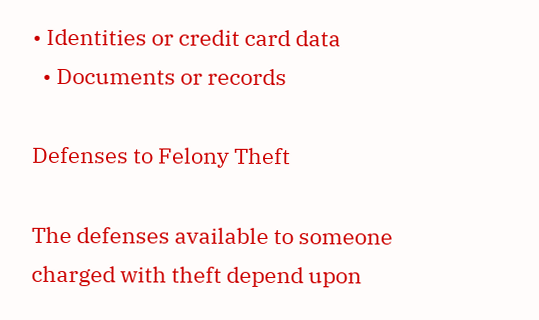• Identities or credit card data
  • Documents or records

Defenses to Felony Theft

The defenses available to someone charged with theft depend upon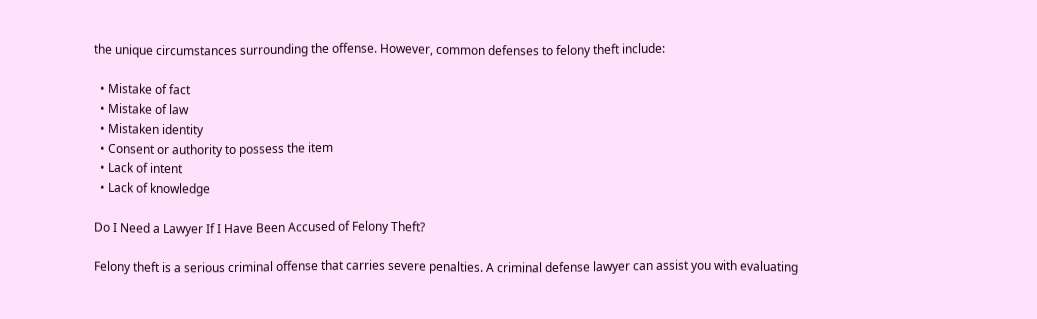the unique circumstances surrounding the offense. However, common defenses to felony theft include:

  • Mistake of fact
  • Mistake of law
  • Mistaken identity
  • Consent or authority to possess the item
  • Lack of intent
  • Lack of knowledge

Do I Need a Lawyer If I Have Been Accused of Felony Theft?

Felony theft is a serious criminal offense that carries severe penalties. A criminal defense lawyer can assist you with evaluating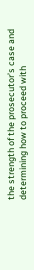the strength of the prosecutor’s case and determining how to proceed with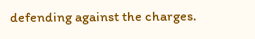defending against the charges.